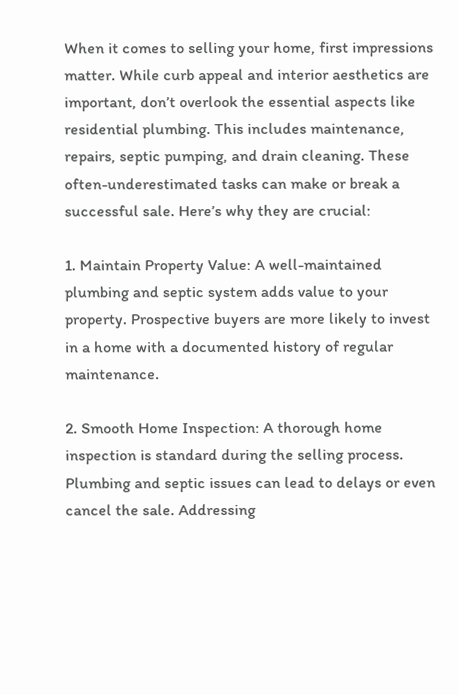When it comes to selling your home, first impressions matter. While curb appeal and interior aesthetics are important, don’t overlook the essential aspects like residential plumbing. This includes maintenance, repairs, septic pumping, and drain cleaning. These often-underestimated tasks can make or break a successful sale. Here’s why they are crucial:

1. Maintain Property Value: A well-maintained plumbing and septic system adds value to your property. Prospective buyers are more likely to invest in a home with a documented history of regular maintenance.

2. Smooth Home Inspection: A thorough home inspection is standard during the selling process. Plumbing and septic issues can lead to delays or even cancel the sale. Addressing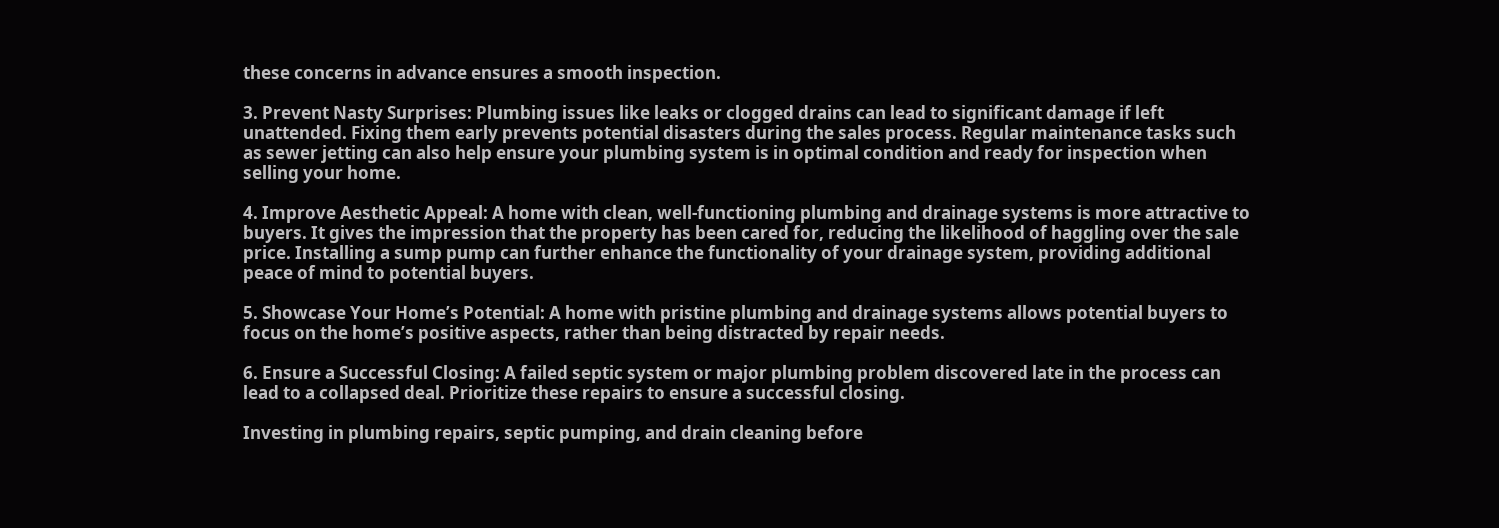these concerns in advance ensures a smooth inspection.

3. Prevent Nasty Surprises: Plumbing issues like leaks or clogged drains can lead to significant damage if left unattended. Fixing them early prevents potential disasters during the sales process. Regular maintenance tasks such as sewer jetting can also help ensure your plumbing system is in optimal condition and ready for inspection when selling your home.

4. Improve Aesthetic Appeal: A home with clean, well-functioning plumbing and drainage systems is more attractive to buyers. It gives the impression that the property has been cared for, reducing the likelihood of haggling over the sale price. Installing a sump pump can further enhance the functionality of your drainage system, providing additional peace of mind to potential buyers.

5. Showcase Your Home’s Potential: A home with pristine plumbing and drainage systems allows potential buyers to focus on the home’s positive aspects, rather than being distracted by repair needs.

6. Ensure a Successful Closing: A failed septic system or major plumbing problem discovered late in the process can lead to a collapsed deal. Prioritize these repairs to ensure a successful closing.

Investing in plumbing repairs, septic pumping, and drain cleaning before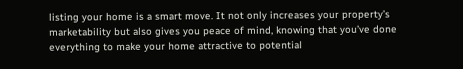listing your home is a smart move. It not only increases your property’s marketability but also gives you peace of mind, knowing that you’ve done everything to make your home attractive to potential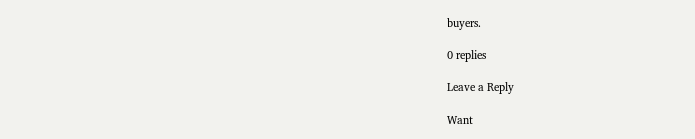buyers.

0 replies

Leave a Reply

Want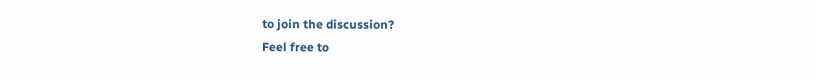to join the discussion?
Feel free to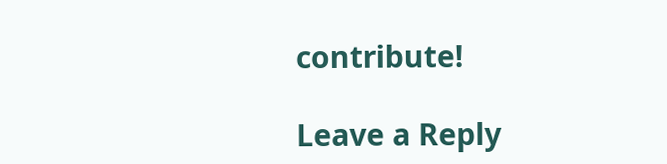contribute!

Leave a Reply